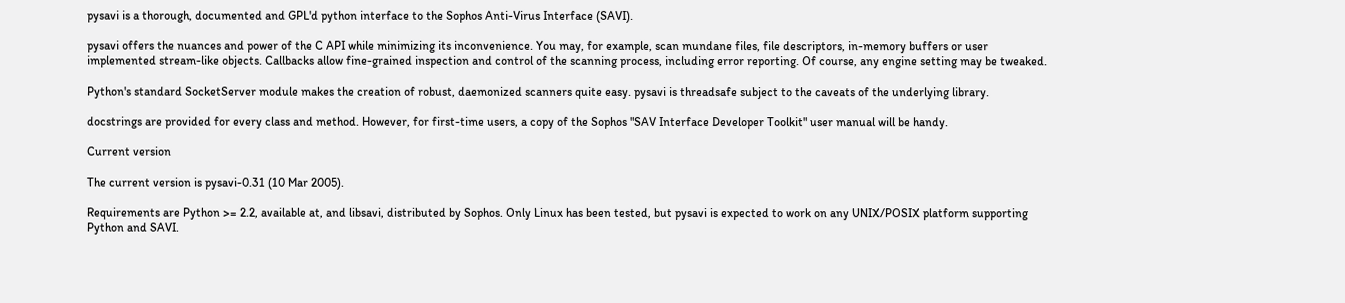pysavi is a thorough, documented and GPL'd python interface to the Sophos Anti-Virus Interface (SAVI).

pysavi offers the nuances and power of the C API while minimizing its inconvenience. You may, for example, scan mundane files, file descriptors, in-memory buffers or user implemented stream-like objects. Callbacks allow fine-grained inspection and control of the scanning process, including error reporting. Of course, any engine setting may be tweaked.

Python's standard SocketServer module makes the creation of robust, daemonized scanners quite easy. pysavi is threadsafe subject to the caveats of the underlying library.

docstrings are provided for every class and method. However, for first-time users, a copy of the Sophos "SAV Interface Developer Toolkit" user manual will be handy.

Current version

The current version is pysavi-0.31 (10 Mar 2005).

Requirements are Python >= 2.2, available at, and libsavi, distributed by Sophos. Only Linux has been tested, but pysavi is expected to work on any UNIX/POSIX platform supporting Python and SAVI.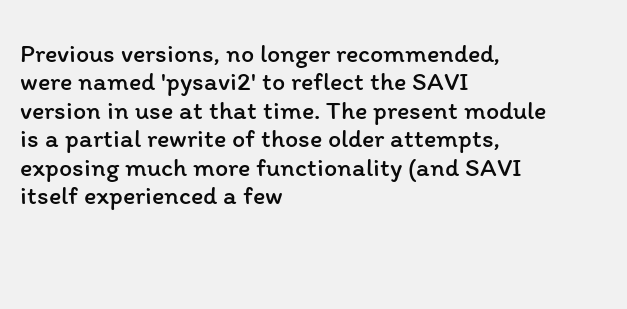Previous versions, no longer recommended, were named 'pysavi2' to reflect the SAVI version in use at that time. The present module is a partial rewrite of those older attempts, exposing much more functionality (and SAVI itself experienced a few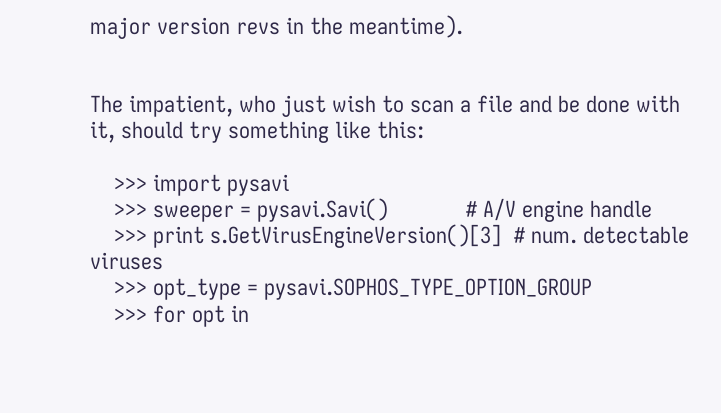major version revs in the meantime).


The impatient, who just wish to scan a file and be done with it, should try something like this:

    >>> import pysavi
    >>> sweeper = pysavi.Savi()             # A/V engine handle
    >>> print s.GetVirusEngineVersion()[3]  # num. detectable viruses
    >>> opt_type = pysavi.SOPHOS_TYPE_OPTION_GROUP
    >>> for opt in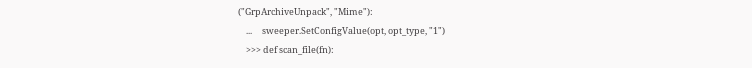("GrpArchiveUnpack", "Mime"):
    ...     sweeper.SetConfigValue(opt, opt_type, "1")
    >>> def scan_file(fn):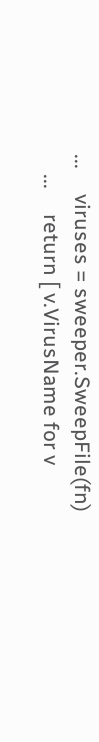...     viruses = sweeper.SweepFile(fn)
    ...     return [ v.VirusName for v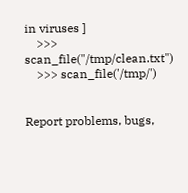in viruses ]
    >>> scan_file("/tmp/clean.txt")
    >>> scan_file('/tmp/')


Report problems, bugs,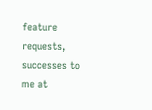feature requests, successes to me at